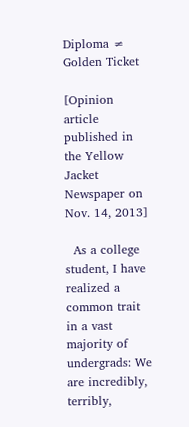Diploma ≠ Golden Ticket

[Opinion article published in the Yellow Jacket Newspaper on Nov. 14, 2013]

  As a college student, I have realized a common trait in a vast majority of undergrads: We are incredibly, terribly,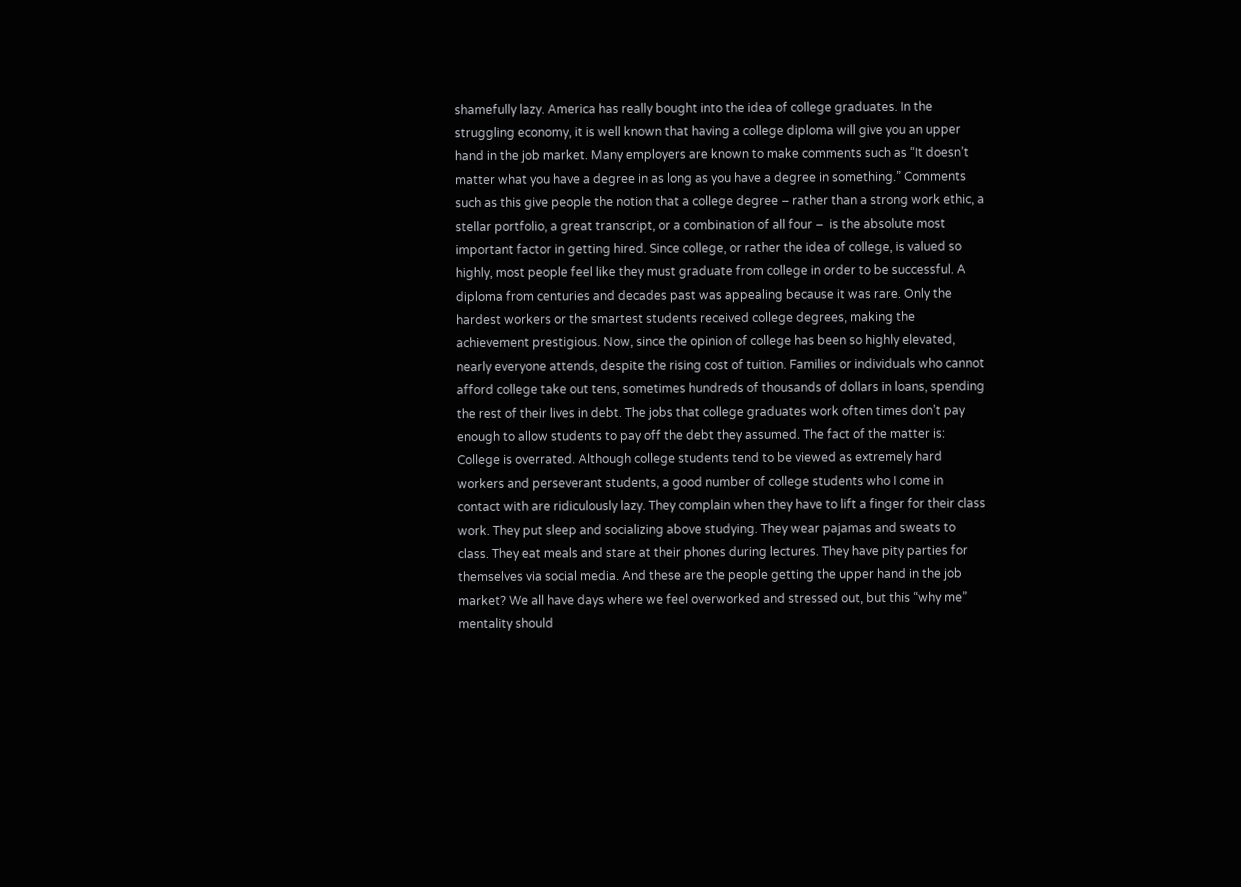shamefully lazy. America has really bought into the idea of college graduates. In the struggling economy, it is well known that having a college diploma will give you an upper hand in the job market. Many employers are known to make comments such as “It doesn’t matter what you have a degree in as long as you have a degree in something.” Comments such as this give people the notion that a college degree – rather than a strong work ethic, a stellar portfolio, a great transcript, or a combination of all four –  is the absolute most important factor in getting hired. Since college, or rather the idea of college, is valued so highly, most people feel like they must graduate from college in order to be successful. A diploma from centuries and decades past was appealing because it was rare. Only the hardest workers or the smartest students received college degrees, making the achievement prestigious. Now, since the opinion of college has been so highly elevated, nearly everyone attends, despite the rising cost of tuition. Families or individuals who cannot afford college take out tens, sometimes hundreds of thousands of dollars in loans, spending the rest of their lives in debt. The jobs that college graduates work often times don’t pay enough to allow students to pay off the debt they assumed. The fact of the matter is: College is overrated. Although college students tend to be viewed as extremely hard workers and perseverant students, a good number of college students who I come in contact with are ridiculously lazy. They complain when they have to lift a finger for their class work. They put sleep and socializing above studying. They wear pajamas and sweats to class. They eat meals and stare at their phones during lectures. They have pity parties for themselves via social media. And these are the people getting the upper hand in the job market? We all have days where we feel overworked and stressed out, but this “why me” mentality should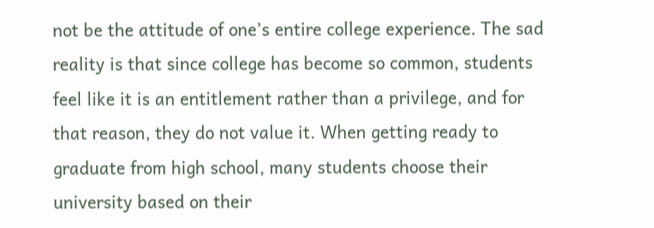not be the attitude of one’s entire college experience. The sad reality is that since college has become so common, students feel like it is an entitlement rather than a privilege, and for that reason, they do not value it. When getting ready to graduate from high school, many students choose their university based on their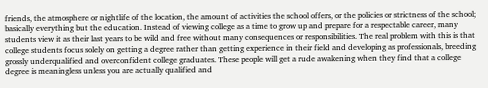friends, the atmosphere or nightlife of the location, the amount of activities the school offers, or the policies or strictness of the school; basically everything but the education. Instead of viewing college as a time to grow up and prepare for a respectable career, many students view it as their last years to be wild and free without many consequences or responsibilities. The real problem with this is that college students focus solely on getting a degree rather than getting experience in their field and developing as professionals, breeding grossly underqualified and overconfident college graduates. These people will get a rude awakening when they find that a college degree is meaningless unless you are actually qualified and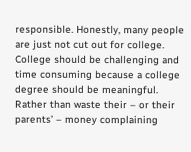responsible. Honestly, many people are just not cut out for college. College should be challenging and time consuming because a college degree should be meaningful. Rather than waste their – or their parents’ – money complaining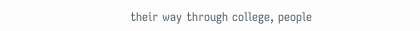their way through college, people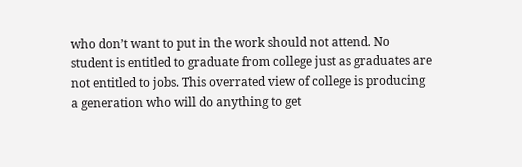who don’t want to put in the work should not attend. No student is entitled to graduate from college just as graduates are not entitled to jobs. This overrated view of college is producing a generation who will do anything to get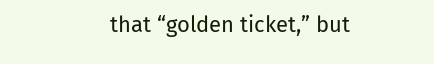that “golden ticket,” but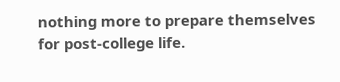nothing more to prepare themselves for post-college life.